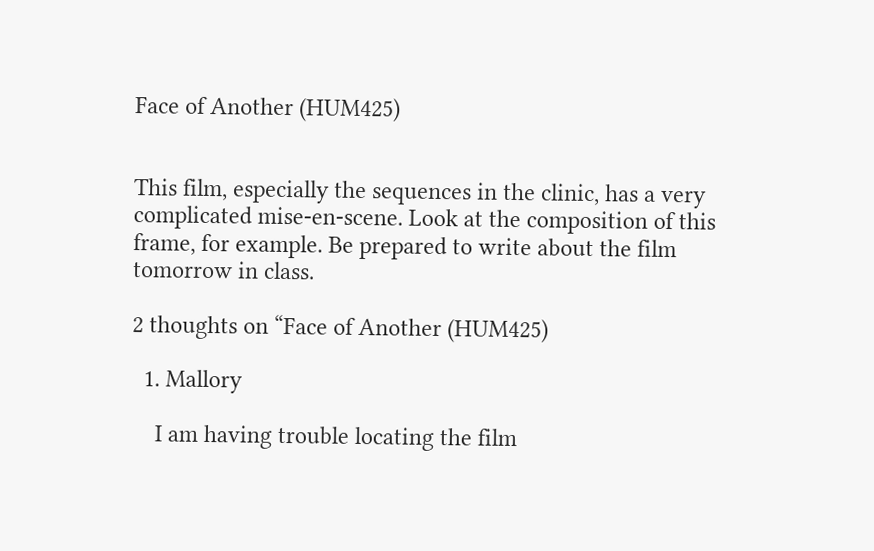Face of Another (HUM425)


This film, especially the sequences in the clinic, has a very complicated mise-en-scene. Look at the composition of this frame, for example. Be prepared to write about the film tomorrow in class.

2 thoughts on “Face of Another (HUM425)

  1. Mallory

    I am having trouble locating the film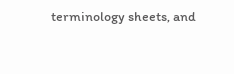terminology sheets, and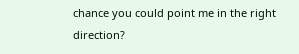chance you could point me in the right direction?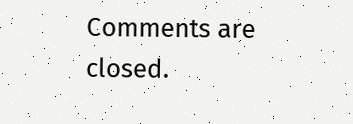Comments are closed.